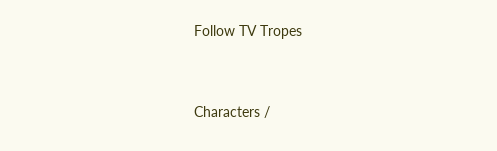Follow TV Tropes


Characters /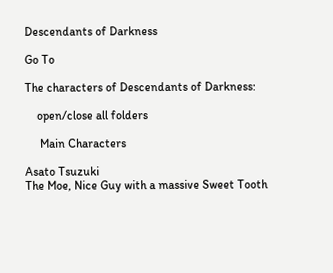Descendants of Darkness

Go To

The characters of Descendants of Darkness:

    open/close all folders

     Main Characters

Asato Tsuzuki
The Moe, Nice Guy with a massive Sweet Tooth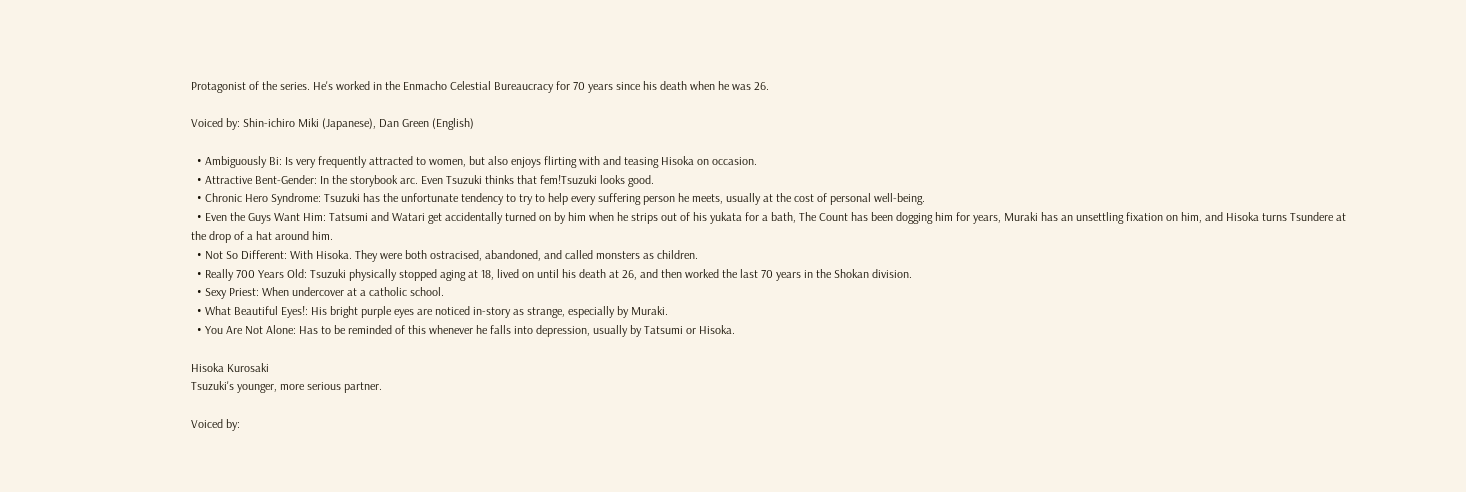Protagonist of the series. He's worked in the Enmacho Celestial Bureaucracy for 70 years since his death when he was 26.

Voiced by: Shin-ichiro Miki (Japanese), Dan Green (English)

  • Ambiguously Bi: Is very frequently attracted to women, but also enjoys flirting with and teasing Hisoka on occasion.
  • Attractive Bent-Gender: In the storybook arc. Even Tsuzuki thinks that fem!Tsuzuki looks good.
  • Chronic Hero Syndrome: Tsuzuki has the unfortunate tendency to try to help every suffering person he meets, usually at the cost of personal well-being.
  • Even the Guys Want Him: Tatsumi and Watari get accidentally turned on by him when he strips out of his yukata for a bath, The Count has been dogging him for years, Muraki has an unsettling fixation on him, and Hisoka turns Tsundere at the drop of a hat around him.
  • Not So Different: With Hisoka. They were both ostracised, abandoned, and called monsters as children.
  • Really 700 Years Old: Tsuzuki physically stopped aging at 18, lived on until his death at 26, and then worked the last 70 years in the Shokan division.
  • Sexy Priest: When undercover at a catholic school.
  • What Beautiful Eyes!: His bright purple eyes are noticed in-story as strange, especially by Muraki.
  • You Are Not Alone: Has to be reminded of this whenever he falls into depression, usually by Tatsumi or Hisoka.

Hisoka Kurosaki
Tsuzuki's younger, more serious partner.

Voiced by: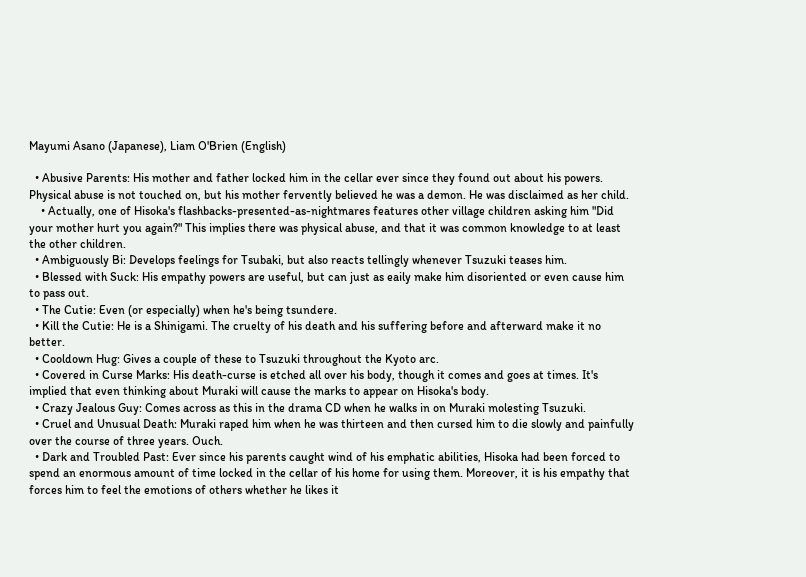Mayumi Asano (Japanese), Liam O'Brien (English)

  • Abusive Parents: His mother and father locked him in the cellar ever since they found out about his powers. Physical abuse is not touched on, but his mother fervently believed he was a demon. He was disclaimed as her child.
    • Actually, one of Hisoka's flashbacks-presented-as-nightmares features other village children asking him "Did your mother hurt you again?" This implies there was physical abuse, and that it was common knowledge to at least the other children.
  • Ambiguously Bi: Develops feelings for Tsubaki, but also reacts tellingly whenever Tsuzuki teases him.
  • Blessed with Suck: His empathy powers are useful, but can just as eaily make him disoriented or even cause him to pass out.
  • The Cutie: Even (or especially) when he's being tsundere.
  • Kill the Cutie: He is a Shinigami. The cruelty of his death and his suffering before and afterward make it no better.
  • Cooldown Hug: Gives a couple of these to Tsuzuki throughout the Kyoto arc.
  • Covered in Curse Marks: His death-curse is etched all over his body, though it comes and goes at times. It's implied that even thinking about Muraki will cause the marks to appear on Hisoka's body.
  • Crazy Jealous Guy: Comes across as this in the drama CD when he walks in on Muraki molesting Tsuzuki.
  • Cruel and Unusual Death: Muraki raped him when he was thirteen and then cursed him to die slowly and painfully over the course of three years. Ouch.
  • Dark and Troubled Past: Ever since his parents caught wind of his emphatic abilities, Hisoka had been forced to spend an enormous amount of time locked in the cellar of his home for using them. Moreover, it is his empathy that forces him to feel the emotions of others whether he likes it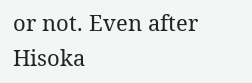or not. Even after Hisoka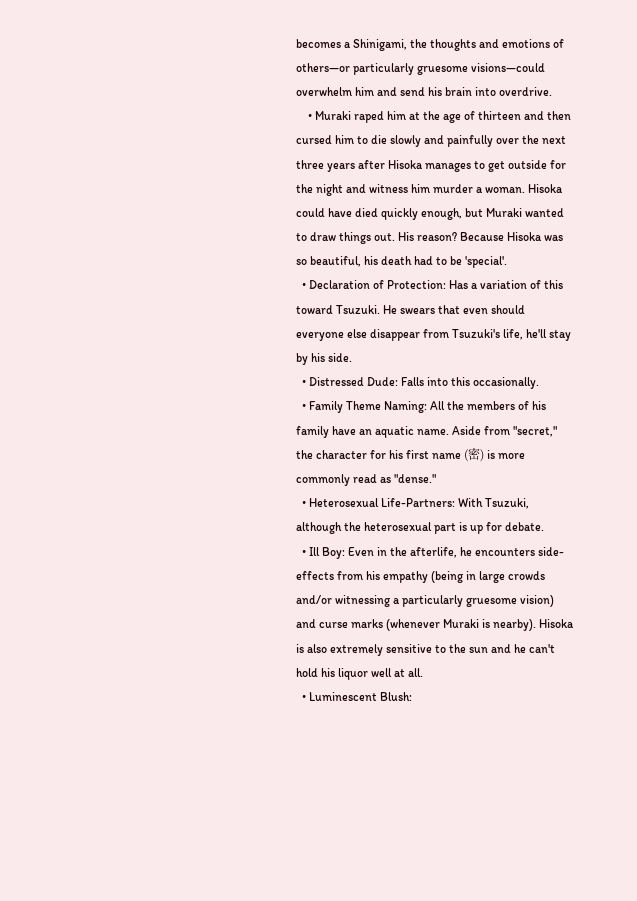becomes a Shinigami, the thoughts and emotions of others—or particularly gruesome visions—could overwhelm him and send his brain into overdrive.
    • Muraki raped him at the age of thirteen and then cursed him to die slowly and painfully over the next three years after Hisoka manages to get outside for the night and witness him murder a woman. Hisoka could have died quickly enough, but Muraki wanted to draw things out. His reason? Because Hisoka was so beautiful, his death had to be 'special'.
  • Declaration of Protection: Has a variation of this toward Tsuzuki. He swears that even should everyone else disappear from Tsuzuki's life, he'll stay by his side.
  • Distressed Dude: Falls into this occasionally.
  • Family Theme Naming: All the members of his family have an aquatic name. Aside from "secret," the character for his first name (密) is more commonly read as "dense."
  • Heterosexual Life-Partners: With Tsuzuki, although the heterosexual part is up for debate.
  • Ill Boy: Even in the afterlife, he encounters side-effects from his empathy (being in large crowds and/or witnessing a particularly gruesome vision) and curse marks (whenever Muraki is nearby). Hisoka is also extremely sensitive to the sun and he can't hold his liquor well at all.
  • Luminescent Blush: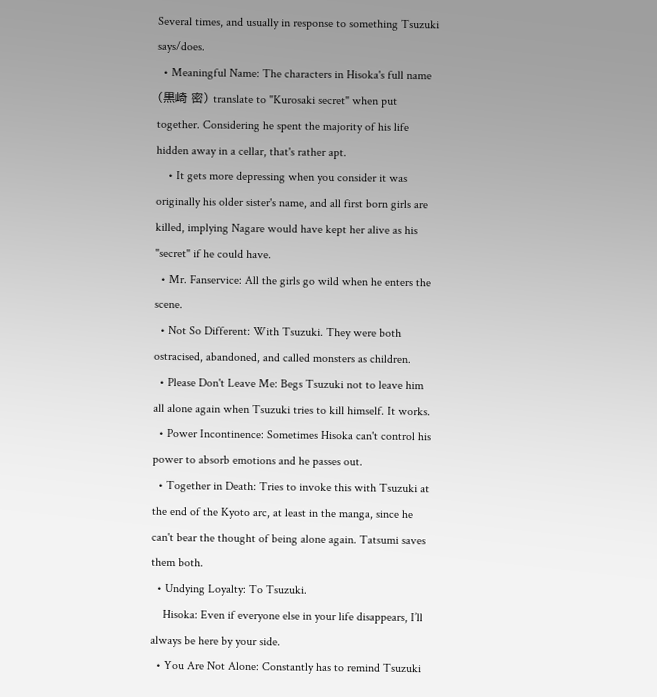Several times, and usually in response to something Tsuzuki says/does.
  • Meaningful Name: The characters in Hisoka's full name (黒崎 密) translate to "Kurosaki secret" when put together. Considering he spent the majority of his life hidden away in a cellar, that's rather apt.
    • It gets more depressing when you consider it was originally his older sister's name, and all first born girls are killed, implying Nagare would have kept her alive as his "secret" if he could have.
  • Mr. Fanservice: All the girls go wild when he enters the scene.
  • Not So Different: With Tsuzuki. They were both ostracised, abandoned, and called monsters as children.
  • Please Don't Leave Me: Begs Tsuzuki not to leave him all alone again when Tsuzuki tries to kill himself. It works.
  • Power Incontinence: Sometimes Hisoka can't control his power to absorb emotions and he passes out.
  • Together in Death: Tries to invoke this with Tsuzuki at the end of the Kyoto arc, at least in the manga, since he can't bear the thought of being alone again. Tatsumi saves them both.
  • Undying Loyalty: To Tsuzuki.
    Hisoka: Even if everyone else in your life disappears, I’ll always be here by your side.
  • You Are Not Alone: Constantly has to remind Tsuzuki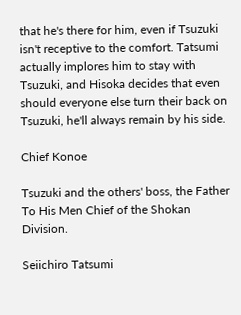that he's there for him, even if Tsuzuki isn't receptive to the comfort. Tatsumi actually implores him to stay with Tsuzuki, and Hisoka decides that even should everyone else turn their back on Tsuzuki, he'll always remain by his side.

Chief Konoe

Tsuzuki and the others' boss, the Father To His Men Chief of the Shokan Division.

Seiichiro Tatsumi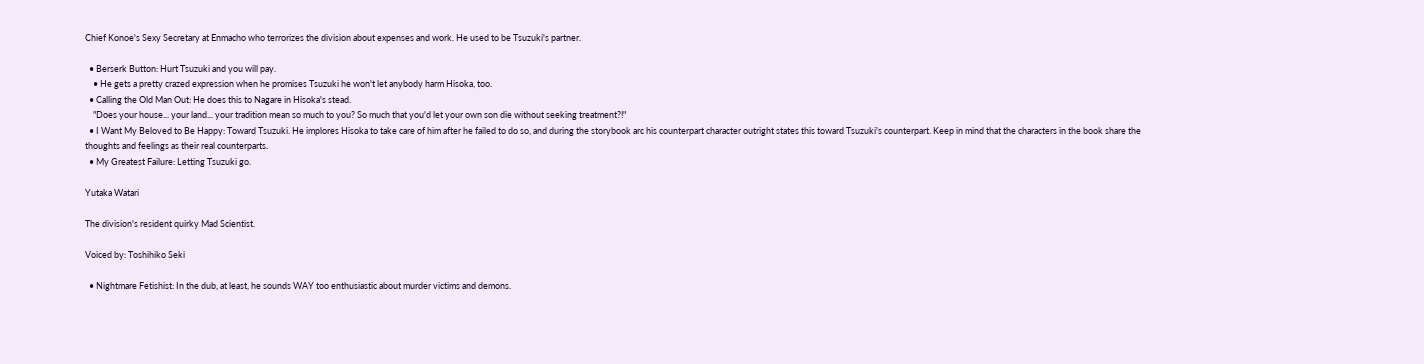Chief Konoe's Sexy Secretary at Enmacho who terrorizes the division about expenses and work. He used to be Tsuzuki's partner.

  • Berserk Button: Hurt Tsuzuki and you will pay.
    • He gets a pretty crazed expression when he promises Tsuzuki he won't let anybody harm Hisoka, too.
  • Calling the Old Man Out: He does this to Nagare in Hisoka's stead.
    "Does your house... your land... your tradition mean so much to you? So much that you'd let your own son die without seeking treatment?!"
  • I Want My Beloved to Be Happy: Toward Tsuzuki. He implores Hisoka to take care of him after he failed to do so, and during the storybook arc his counterpart character outright states this toward Tsuzuki's counterpart. Keep in mind that the characters in the book share the thoughts and feelings as their real counterparts.
  • My Greatest Failure: Letting Tsuzuki go.

Yutaka Watari

The division's resident quirky Mad Scientist.

Voiced by: Toshihiko Seki

  • Nightmare Fetishist: In the dub, at least, he sounds WAY too enthusiastic about murder victims and demons.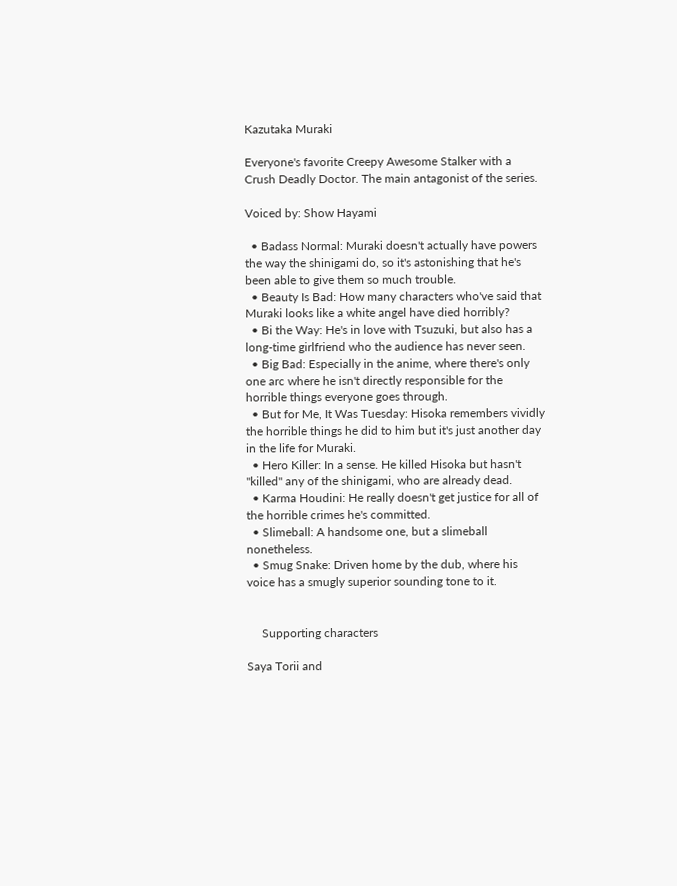Kazutaka Muraki

Everyone's favorite Creepy Awesome Stalker with a Crush Deadly Doctor. The main antagonist of the series.

Voiced by: Show Hayami

  • Badass Normal: Muraki doesn't actually have powers the way the shinigami do, so it's astonishing that he's been able to give them so much trouble.
  • Beauty Is Bad: How many characters who've said that Muraki looks like a white angel have died horribly?
  • Bi the Way: He's in love with Tsuzuki, but also has a long-time girlfriend who the audience has never seen.
  • Big Bad: Especially in the anime, where there's only one arc where he isn't directly responsible for the horrible things everyone goes through.
  • But for Me, It Was Tuesday: Hisoka remembers vividly the horrible things he did to him but it's just another day in the life for Muraki.
  • Hero Killer: In a sense. He killed Hisoka but hasn't "killed" any of the shinigami, who are already dead.
  • Karma Houdini: He really doesn't get justice for all of the horrible crimes he's committed.
  • Slimeball: A handsome one, but a slimeball nonetheless.
  • Smug Snake: Driven home by the dub, where his voice has a smugly superior sounding tone to it.


     Supporting characters

Saya Torii and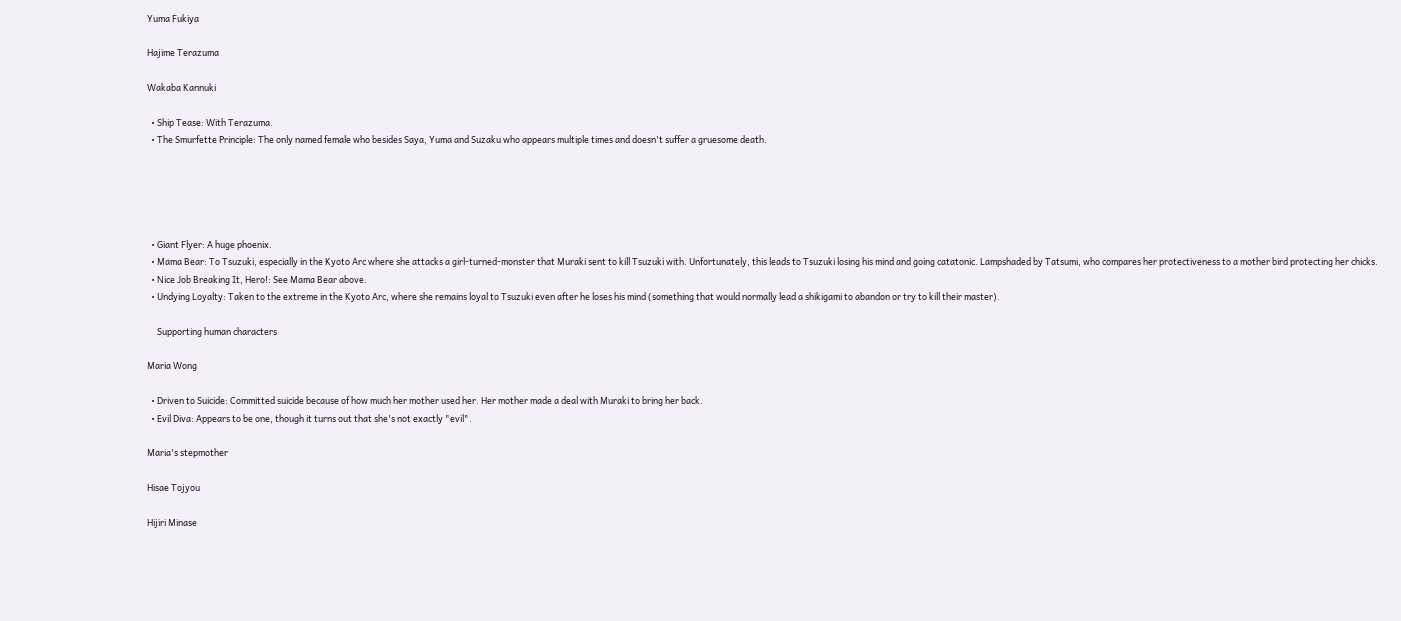Yuma Fukiya

Hajime Terazuma

Wakaba Kannuki

  • Ship Tease: With Terazuma.
  • The Smurfette Principle: The only named female who besides Saya, Yuma and Suzaku who appears multiple times and doesn't suffer a gruesome death.





  • Giant Flyer: A huge phoenix.
  • Mama Bear: To Tsuzuki, especially in the Kyoto Arc where she attacks a girl-turned-monster that Muraki sent to kill Tsuzuki with. Unfortunately, this leads to Tsuzuki losing his mind and going catatonic. Lampshaded by Tatsumi, who compares her protectiveness to a mother bird protecting her chicks.
  • Nice Job Breaking It, Hero!: See Mama Bear above.
  • Undying Loyalty: Taken to the extreme in the Kyoto Arc, where she remains loyal to Tsuzuki even after he loses his mind (something that would normally lead a shikigami to abandon or try to kill their master).

     Supporting human characters

Maria Wong

  • Driven to Suicide: Committed suicide because of how much her mother used her. Her mother made a deal with Muraki to bring her back.
  • Evil Diva: Appears to be one, though it turns out that she's not exactly "evil".

Maria's stepmother

Hisae Tojyou

Hijiri Minase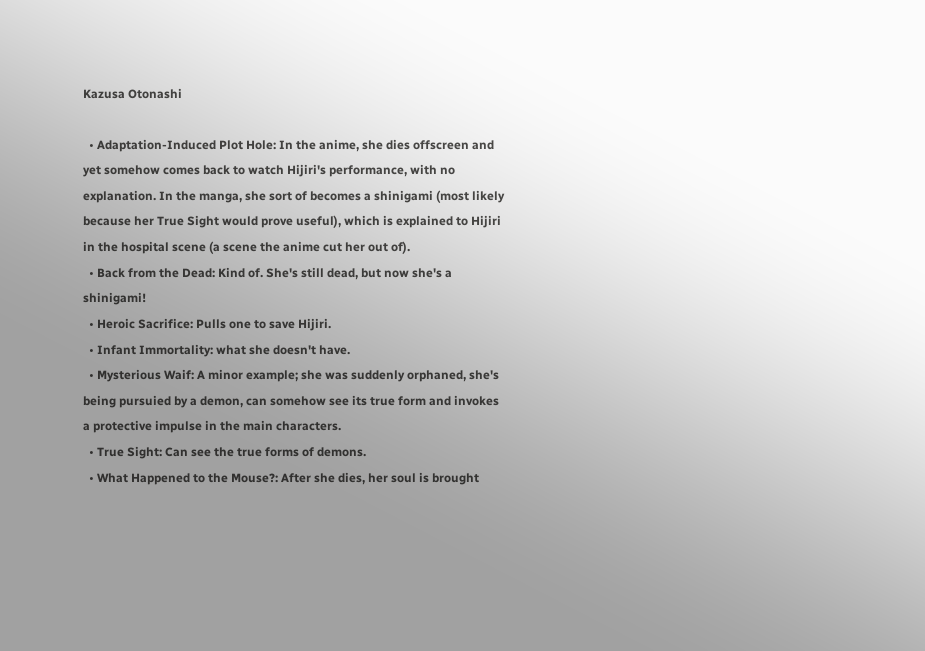Kazusa Otonashi

  • Adaptation-Induced Plot Hole: In the anime, she dies offscreen and yet somehow comes back to watch Hijiri's performance, with no explanation. In the manga, she sort of becomes a shinigami (most likely because her True Sight would prove useful), which is explained to Hijiri in the hospital scene (a scene the anime cut her out of).
  • Back from the Dead: Kind of. She's still dead, but now she's a shinigami!
  • Heroic Sacrifice: Pulls one to save Hijiri.
  • Infant Immortality: what she doesn't have.
  • Mysterious Waif: A minor example; she was suddenly orphaned, she's being pursuied by a demon, can somehow see its true form and invokes a protective impulse in the main characters.
  • True Sight: Can see the true forms of demons.
  • What Happened to the Mouse?: After she dies, her soul is brought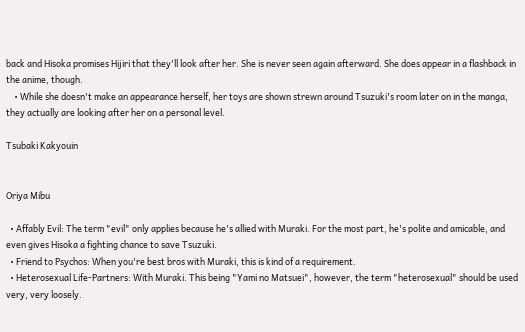back and Hisoka promises Hijiri that they'll look after her. She is never seen again afterward. She does appear in a flashback in the anime, though.
    • While she doesn't make an appearance herself, her toys are shown strewn around Tsuzuki's room later on in the manga, they actually are looking after her on a personal level.

Tsubaki Kakyouin


Oriya Mibu

  • Affably Evil: The term "evil" only applies because he's allied with Muraki. For the most part, he's polite and amicable, and even gives Hisoka a fighting chance to save Tsuzuki.
  • Friend to Psychos: When you're best bros with Muraki, this is kind of a requirement.
  • Heterosexual Life-Partners: With Muraki. This being "Yami no Matsuei", however, the term "heterosexual" should be used very, very loosely.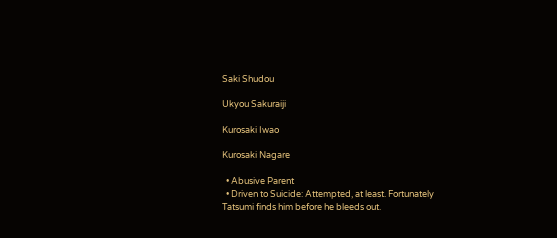Saki Shudou

Ukyou Sakuraiji

Kurosaki Iwao

Kurosaki Nagare

  • Abusive Parent
  • Driven to Suicide: Attempted, at least. Fortunately Tatsumi finds him before he bleeds out.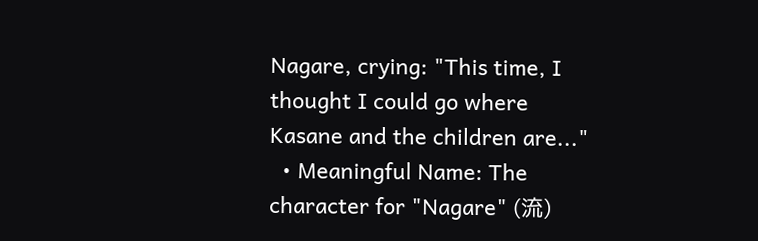Nagare, crying: "This time, I thought I could go where Kasane and the children are..."
  • Meaningful Name: The character for "Nagare" (流)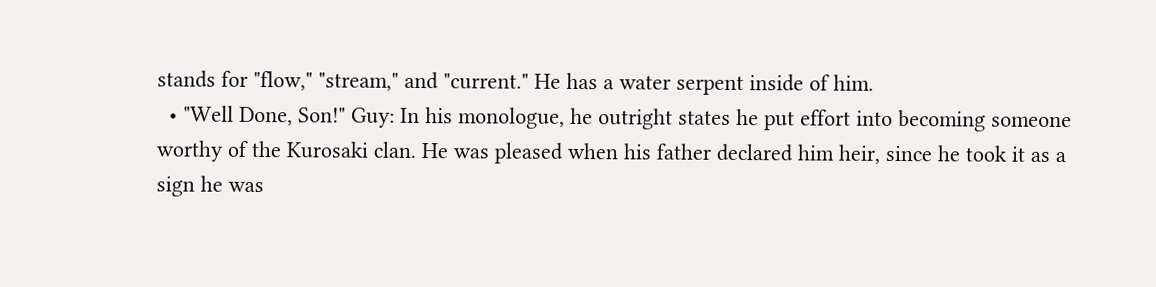stands for "flow," "stream," and "current." He has a water serpent inside of him.
  • "Well Done, Son!" Guy: In his monologue, he outright states he put effort into becoming someone worthy of the Kurosaki clan. He was pleased when his father declared him heir, since he took it as a sign he was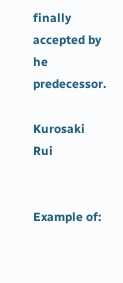finally accepted by he predecessor.

Kurosaki Rui


Example of: